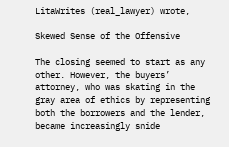LitaWrites (real_lawyer) wrote,

Skewed Sense of the Offensive

The closing seemed to start as any other. However, the buyers’ attorney, who was skating in the gray area of ethics by representing both the borrowers and the lender, became increasingly snide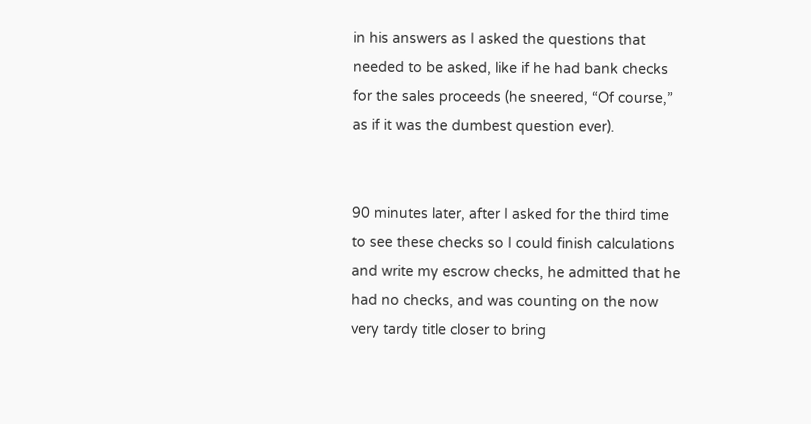in his answers as I asked the questions that needed to be asked, like if he had bank checks for the sales proceeds (he sneered, “Of course,” as if it was the dumbest question ever).


90 minutes later, after I asked for the third time to see these checks so I could finish calculations and write my escrow checks, he admitted that he had no checks, and was counting on the now very tardy title closer to bring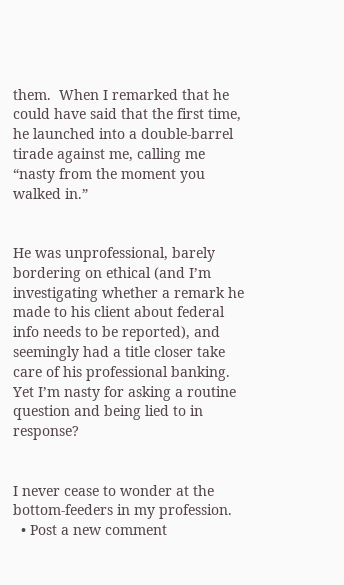them.  When I remarked that he could have said that the first time, he launched into a double-barrel tirade against me, calling me “nasty from the moment you walked in.”


He was unprofessional, barely bordering on ethical (and I’m investigating whether a remark he made to his client about federal info needs to be reported), and seemingly had a title closer take care of his professional banking. Yet I’m nasty for asking a routine question and being lied to in response?


I never cease to wonder at the bottom-feeders in my profession.
  • Post a new comment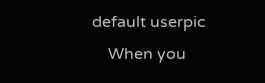default userpic
    When you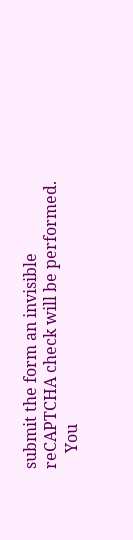submit the form an invisible reCAPTCHA check will be performed.
    You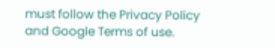must follow the Privacy Policy and Google Terms of use.